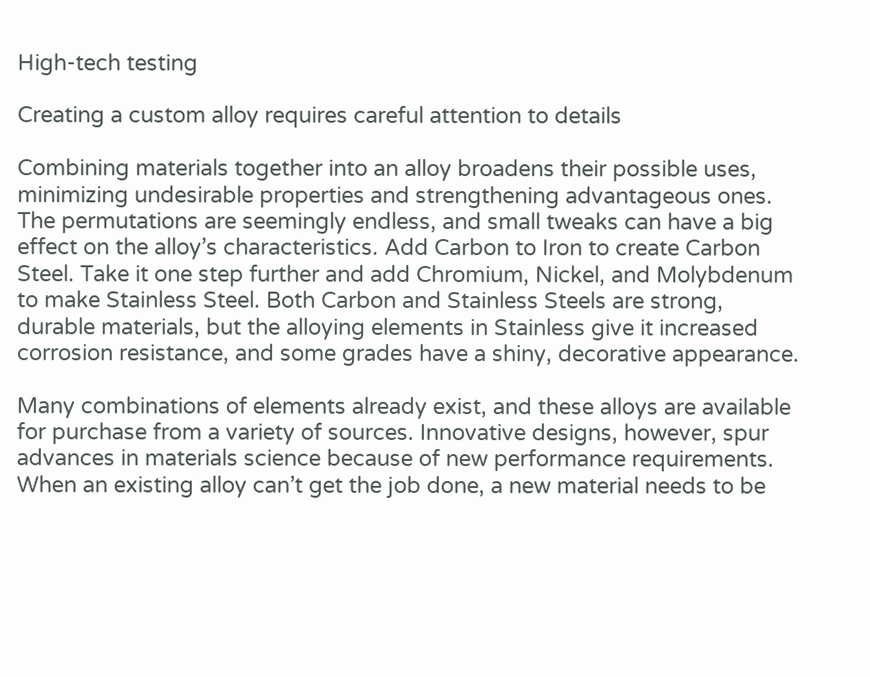High-tech testing

Creating a custom alloy requires careful attention to details

Combining materials together into an alloy broadens their possible uses, minimizing undesirable properties and strengthening advantageous ones. The permutations are seemingly endless, and small tweaks can have a big effect on the alloy’s characteristics. Add Carbon to Iron to create Carbon Steel. Take it one step further and add Chromium, Nickel, and Molybdenum to make Stainless Steel. Both Carbon and Stainless Steels are strong, durable materials, but the alloying elements in Stainless give it increased corrosion resistance, and some grades have a shiny, decorative appearance.

Many combinations of elements already exist, and these alloys are available for purchase from a variety of sources. Innovative designs, however, spur advances in materials science because of new performance requirements. When an existing alloy can’t get the job done, a new material needs to be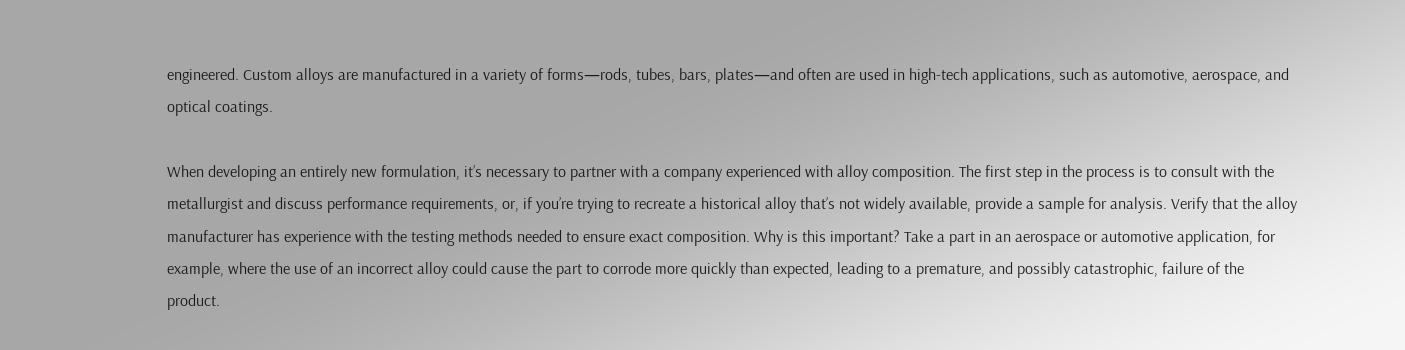engineered. Custom alloys are manufactured in a variety of forms—rods, tubes, bars, plates—and often are used in high-tech applications, such as automotive, aerospace, and optical coatings.

When developing an entirely new formulation, it’s necessary to partner with a company experienced with alloy composition. The first step in the process is to consult with the metallurgist and discuss performance requirements, or, if you’re trying to recreate a historical alloy that’s not widely available, provide a sample for analysis. Verify that the alloy manufacturer has experience with the testing methods needed to ensure exact composition. Why is this important? Take a part in an aerospace or automotive application, for example, where the use of an incorrect alloy could cause the part to corrode more quickly than expected, leading to a premature, and possibly catastrophic, failure of the product.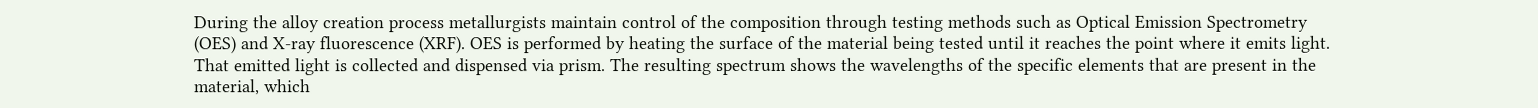During the alloy creation process metallurgists maintain control of the composition through testing methods such as Optical Emission Spectrometry (OES) and X-ray fluorescence (XRF). OES is performed by heating the surface of the material being tested until it reaches the point where it emits light. That emitted light is collected and dispensed via prism. The resulting spectrum shows the wavelengths of the specific elements that are present in the material, which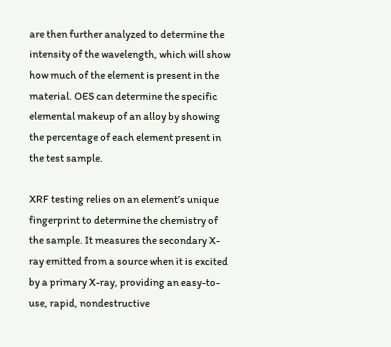are then further analyzed to determine the intensity of the wavelength, which will show how much of the element is present in the material. OES can determine the specific elemental makeup of an alloy by showing the percentage of each element present in the test sample.

XRF testing relies on an element’s unique fingerprint to determine the chemistry of the sample. It measures the secondary X-ray emitted from a source when it is excited by a primary X-ray, providing an easy-to-use, rapid, nondestructive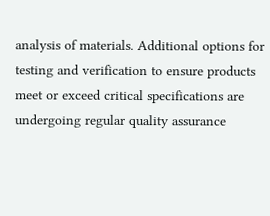analysis of materials. Additional options for testing and verification to ensure products meet or exceed critical specifications are undergoing regular quality assurance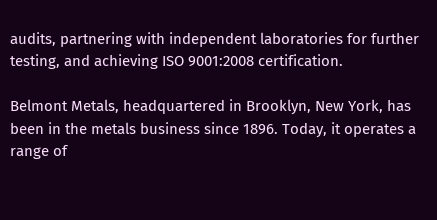audits, partnering with independent laboratories for further testing, and achieving ISO 9001:2008 certification.

Belmont Metals, headquartered in Brooklyn, New York, has been in the metals business since 1896. Today, it operates a range of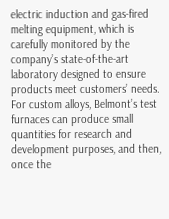electric induction and gas-fired melting equipment, which is carefully monitored by the company’s state-of-the-art laboratory designed to ensure products meet customers’ needs. For custom alloys, Belmont’s test furnaces can produce small quantities for research and development purposes, and then, once the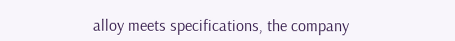alloy meets specifications, the company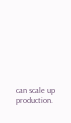can scale up production.